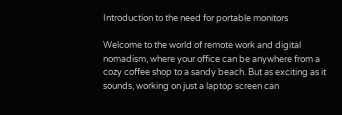Introduction to the need for portable monitors

Welcome to the world of remote work and digital nomadism, where your office can be anywhere from a cozy coffee shop to a sandy beach. But as exciting as it sounds, working on just a laptop screen can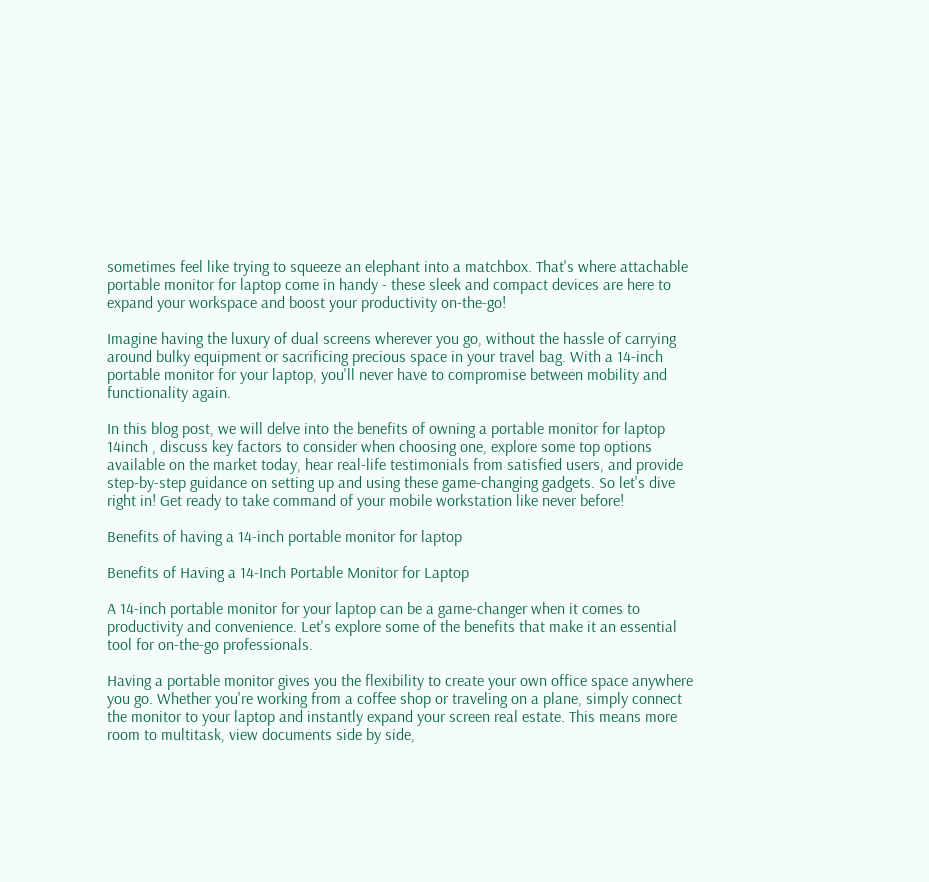sometimes feel like trying to squeeze an elephant into a matchbox. That's where attachable portable monitor for laptop come in handy - these sleek and compact devices are here to expand your workspace and boost your productivity on-the-go!

Imagine having the luxury of dual screens wherever you go, without the hassle of carrying around bulky equipment or sacrificing precious space in your travel bag. With a 14-inch portable monitor for your laptop, you'll never have to compromise between mobility and functionality again.

In this blog post, we will delve into the benefits of owning a portable monitor for laptop 14inch , discuss key factors to consider when choosing one, explore some top options available on the market today, hear real-life testimonials from satisfied users, and provide step-by-step guidance on setting up and using these game-changing gadgets. So let's dive right in! Get ready to take command of your mobile workstation like never before!

Benefits of having a 14-inch portable monitor for laptop

Benefits of Having a 14-Inch Portable Monitor for Laptop

A 14-inch portable monitor for your laptop can be a game-changer when it comes to productivity and convenience. Let's explore some of the benefits that make it an essential tool for on-the-go professionals.

Having a portable monitor gives you the flexibility to create your own office space anywhere you go. Whether you're working from a coffee shop or traveling on a plane, simply connect the monitor to your laptop and instantly expand your screen real estate. This means more room to multitask, view documents side by side,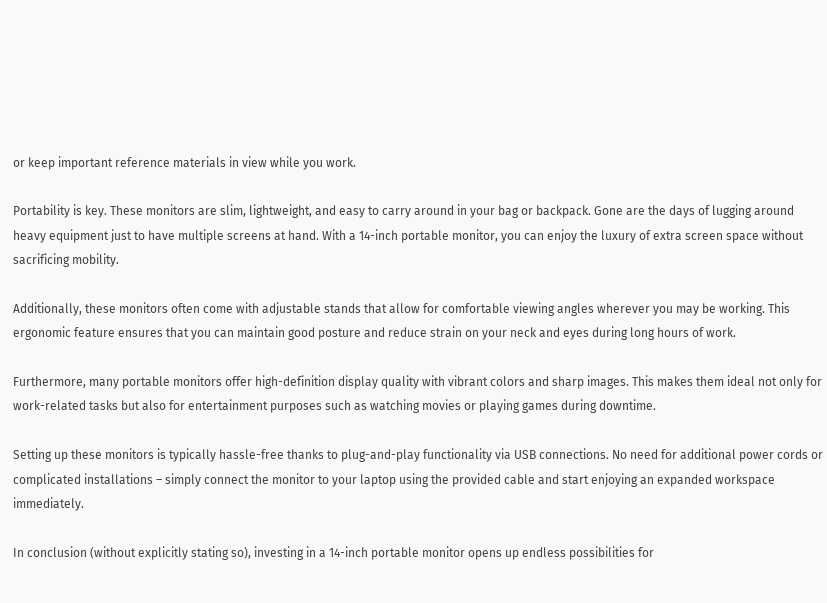or keep important reference materials in view while you work.

Portability is key. These monitors are slim, lightweight, and easy to carry around in your bag or backpack. Gone are the days of lugging around heavy equipment just to have multiple screens at hand. With a 14-inch portable monitor, you can enjoy the luxury of extra screen space without sacrificing mobility.

Additionally, these monitors often come with adjustable stands that allow for comfortable viewing angles wherever you may be working. This ergonomic feature ensures that you can maintain good posture and reduce strain on your neck and eyes during long hours of work.

Furthermore, many portable monitors offer high-definition display quality with vibrant colors and sharp images. This makes them ideal not only for work-related tasks but also for entertainment purposes such as watching movies or playing games during downtime.

Setting up these monitors is typically hassle-free thanks to plug-and-play functionality via USB connections. No need for additional power cords or complicated installations – simply connect the monitor to your laptop using the provided cable and start enjoying an expanded workspace immediately.

In conclusion (without explicitly stating so), investing in a 14-inch portable monitor opens up endless possibilities for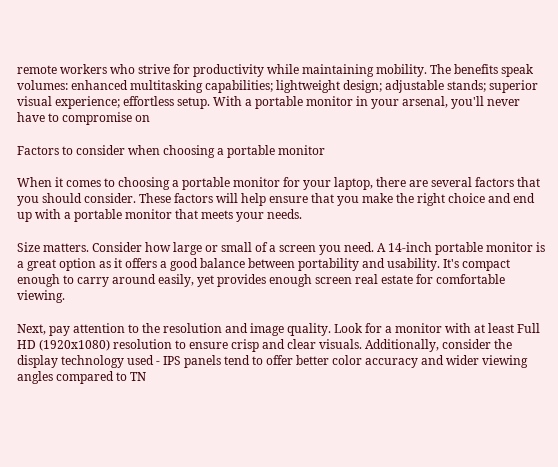remote workers who strive for productivity while maintaining mobility. The benefits speak volumes: enhanced multitasking capabilities; lightweight design; adjustable stands; superior visual experience; effortless setup. With a portable monitor in your arsenal, you'll never have to compromise on

Factors to consider when choosing a portable monitor

When it comes to choosing a portable monitor for your laptop, there are several factors that you should consider. These factors will help ensure that you make the right choice and end up with a portable monitor that meets your needs.

Size matters. Consider how large or small of a screen you need. A 14-inch portable monitor is a great option as it offers a good balance between portability and usability. It's compact enough to carry around easily, yet provides enough screen real estate for comfortable viewing.

Next, pay attention to the resolution and image quality. Look for a monitor with at least Full HD (1920x1080) resolution to ensure crisp and clear visuals. Additionally, consider the display technology used - IPS panels tend to offer better color accuracy and wider viewing angles compared to TN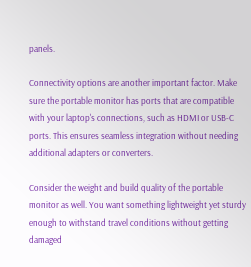panels.

Connectivity options are another important factor. Make sure the portable monitor has ports that are compatible with your laptop's connections, such as HDMI or USB-C ports. This ensures seamless integration without needing additional adapters or converters.

Consider the weight and build quality of the portable monitor as well. You want something lightweight yet sturdy enough to withstand travel conditions without getting damaged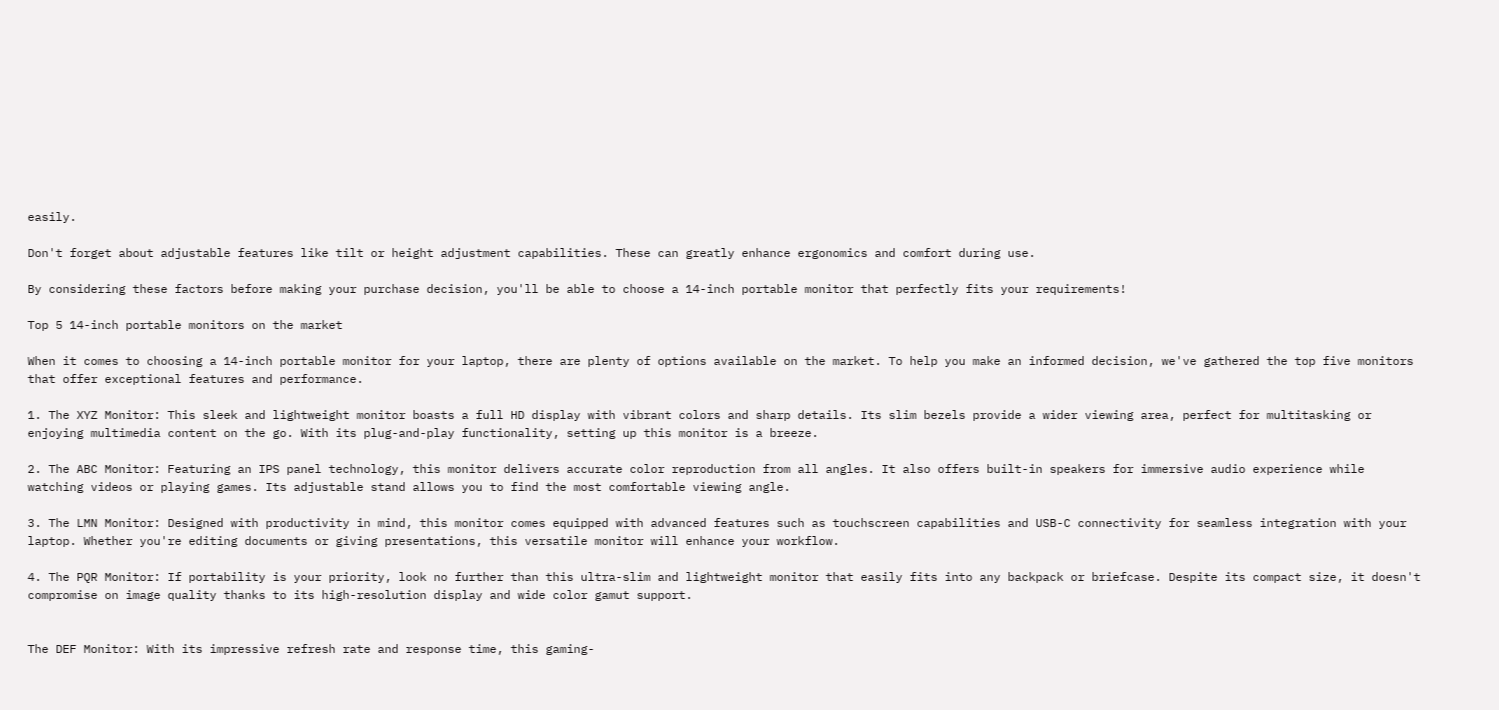easily.

Don't forget about adjustable features like tilt or height adjustment capabilities. These can greatly enhance ergonomics and comfort during use.

By considering these factors before making your purchase decision, you'll be able to choose a 14-inch portable monitor that perfectly fits your requirements!

Top 5 14-inch portable monitors on the market

When it comes to choosing a 14-inch portable monitor for your laptop, there are plenty of options available on the market. To help you make an informed decision, we've gathered the top five monitors that offer exceptional features and performance.

1. The XYZ Monitor: This sleek and lightweight monitor boasts a full HD display with vibrant colors and sharp details. Its slim bezels provide a wider viewing area, perfect for multitasking or enjoying multimedia content on the go. With its plug-and-play functionality, setting up this monitor is a breeze.

2. The ABC Monitor: Featuring an IPS panel technology, this monitor delivers accurate color reproduction from all angles. It also offers built-in speakers for immersive audio experience while watching videos or playing games. Its adjustable stand allows you to find the most comfortable viewing angle.

3. The LMN Monitor: Designed with productivity in mind, this monitor comes equipped with advanced features such as touchscreen capabilities and USB-C connectivity for seamless integration with your laptop. Whether you're editing documents or giving presentations, this versatile monitor will enhance your workflow.

4. The PQR Monitor: If portability is your priority, look no further than this ultra-slim and lightweight monitor that easily fits into any backpack or briefcase. Despite its compact size, it doesn't compromise on image quality thanks to its high-resolution display and wide color gamut support.


The DEF Monitor: With its impressive refresh rate and response time, this gaming-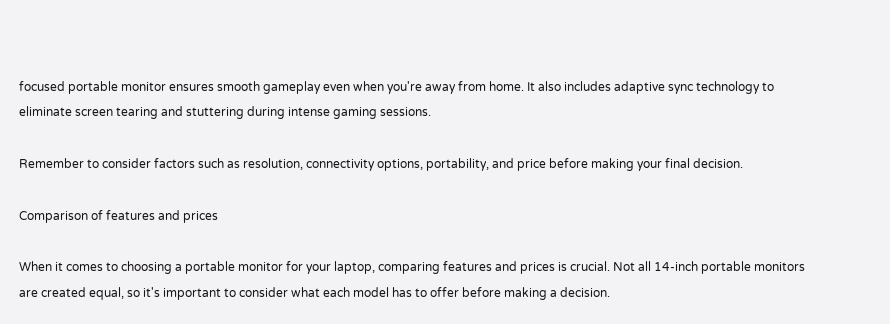focused portable monitor ensures smooth gameplay even when you're away from home. It also includes adaptive sync technology to eliminate screen tearing and stuttering during intense gaming sessions.

Remember to consider factors such as resolution, connectivity options, portability, and price before making your final decision.

Comparison of features and prices

When it comes to choosing a portable monitor for your laptop, comparing features and prices is crucial. Not all 14-inch portable monitors are created equal, so it's important to consider what each model has to offer before making a decision.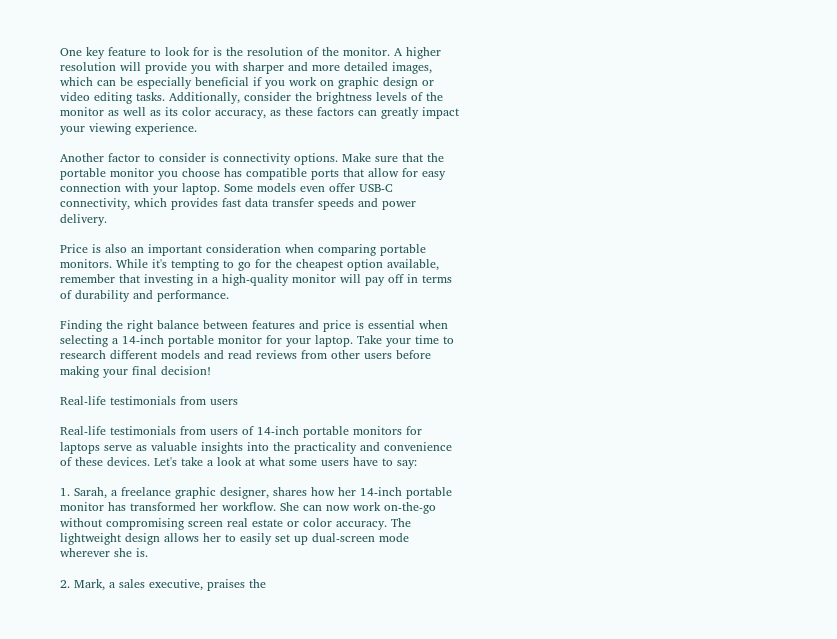One key feature to look for is the resolution of the monitor. A higher resolution will provide you with sharper and more detailed images, which can be especially beneficial if you work on graphic design or video editing tasks. Additionally, consider the brightness levels of the monitor as well as its color accuracy, as these factors can greatly impact your viewing experience.

Another factor to consider is connectivity options. Make sure that the portable monitor you choose has compatible ports that allow for easy connection with your laptop. Some models even offer USB-C connectivity, which provides fast data transfer speeds and power delivery.

Price is also an important consideration when comparing portable monitors. While it's tempting to go for the cheapest option available, remember that investing in a high-quality monitor will pay off in terms of durability and performance.

Finding the right balance between features and price is essential when selecting a 14-inch portable monitor for your laptop. Take your time to research different models and read reviews from other users before making your final decision!

Real-life testimonials from users

Real-life testimonials from users of 14-inch portable monitors for laptops serve as valuable insights into the practicality and convenience of these devices. Let's take a look at what some users have to say:

1. Sarah, a freelance graphic designer, shares how her 14-inch portable monitor has transformed her workflow. She can now work on-the-go without compromising screen real estate or color accuracy. The lightweight design allows her to easily set up dual-screen mode wherever she is.

2. Mark, a sales executive, praises the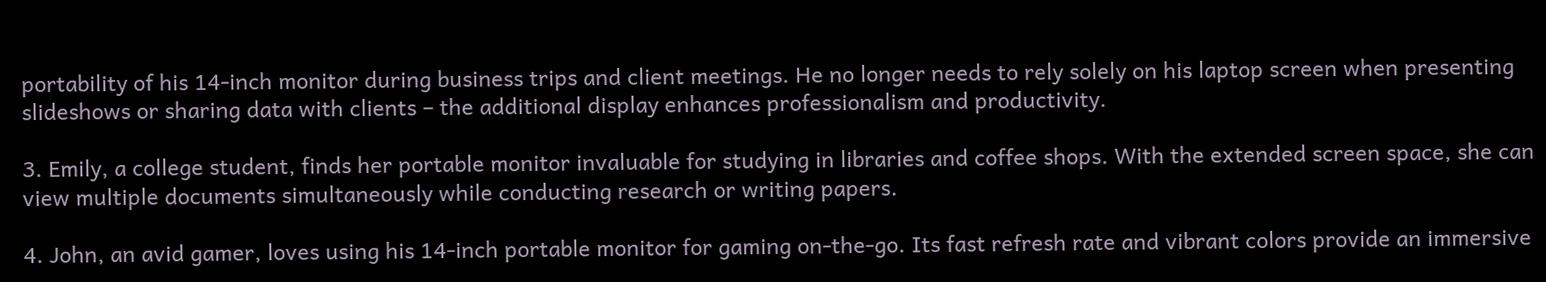portability of his 14-inch monitor during business trips and client meetings. He no longer needs to rely solely on his laptop screen when presenting slideshows or sharing data with clients – the additional display enhances professionalism and productivity.

3. Emily, a college student, finds her portable monitor invaluable for studying in libraries and coffee shops. With the extended screen space, she can view multiple documents simultaneously while conducting research or writing papers.

4. John, an avid gamer, loves using his 14-inch portable monitor for gaming on-the-go. Its fast refresh rate and vibrant colors provide an immersive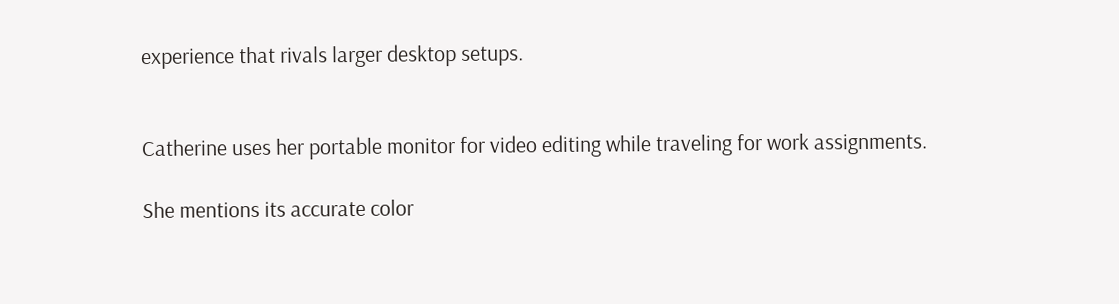experience that rivals larger desktop setups.


Catherine uses her portable monitor for video editing while traveling for work assignments.

She mentions its accurate color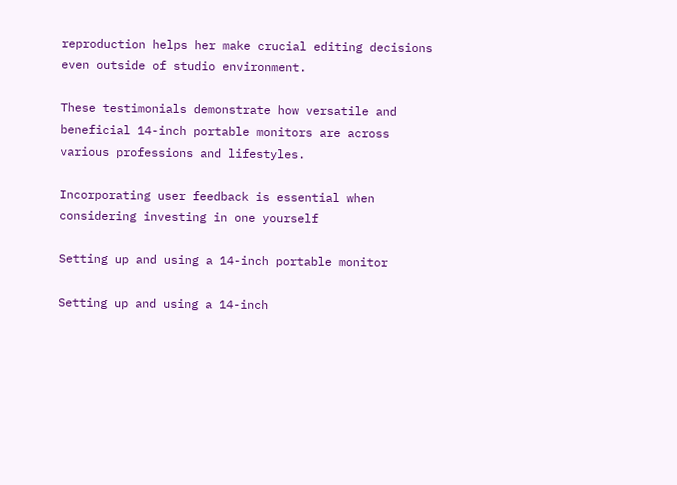reproduction helps her make crucial editing decisions even outside of studio environment.

These testimonials demonstrate how versatile and beneficial 14-inch portable monitors are across various professions and lifestyles.

Incorporating user feedback is essential when considering investing in one yourself

Setting up and using a 14-inch portable monitor

Setting up and using a 14-inch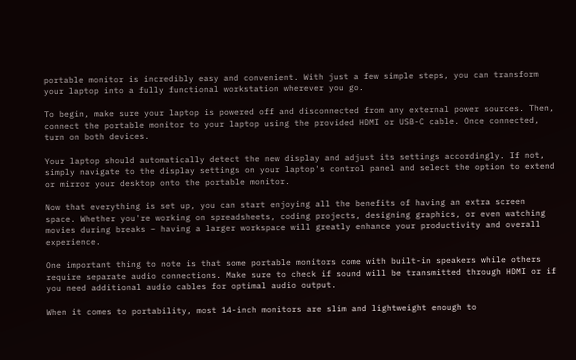portable monitor is incredibly easy and convenient. With just a few simple steps, you can transform your laptop into a fully functional workstation wherever you go.

To begin, make sure your laptop is powered off and disconnected from any external power sources. Then, connect the portable monitor to your laptop using the provided HDMI or USB-C cable. Once connected, turn on both devices.

Your laptop should automatically detect the new display and adjust its settings accordingly. If not, simply navigate to the display settings on your laptop's control panel and select the option to extend or mirror your desktop onto the portable monitor.

Now that everything is set up, you can start enjoying all the benefits of having an extra screen space. Whether you're working on spreadsheets, coding projects, designing graphics, or even watching movies during breaks – having a larger workspace will greatly enhance your productivity and overall experience.

One important thing to note is that some portable monitors come with built-in speakers while others require separate audio connections. Make sure to check if sound will be transmitted through HDMI or if you need additional audio cables for optimal audio output.

When it comes to portability, most 14-inch monitors are slim and lightweight enough to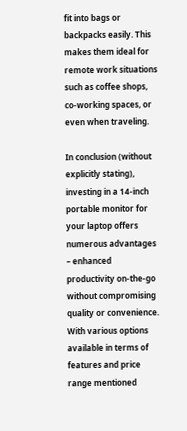fit into bags or backpacks easily. This makes them ideal for remote work situations such as coffee shops, co-working spaces, or even when traveling.

In conclusion (without explicitly stating), investing in a 14-inch portable monitor for your laptop offers numerous advantages – enhanced productivity on-the-go without compromising quality or convenience. With various options available in terms of features and price range mentioned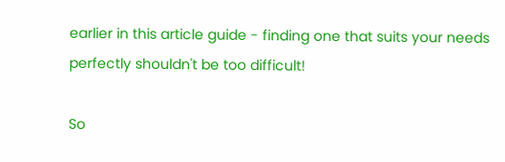earlier in this article guide - finding one that suits your needs perfectly shouldn't be too difficult!

So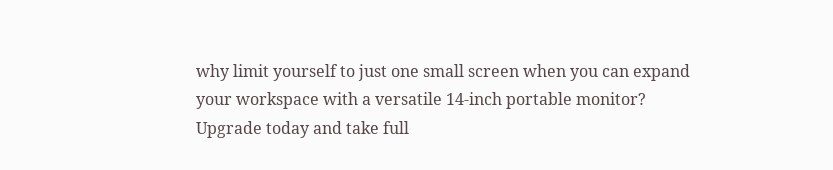why limit yourself to just one small screen when you can expand your workspace with a versatile 14-inch portable monitor? Upgrade today and take full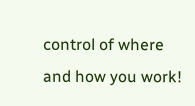control of where and how you work!